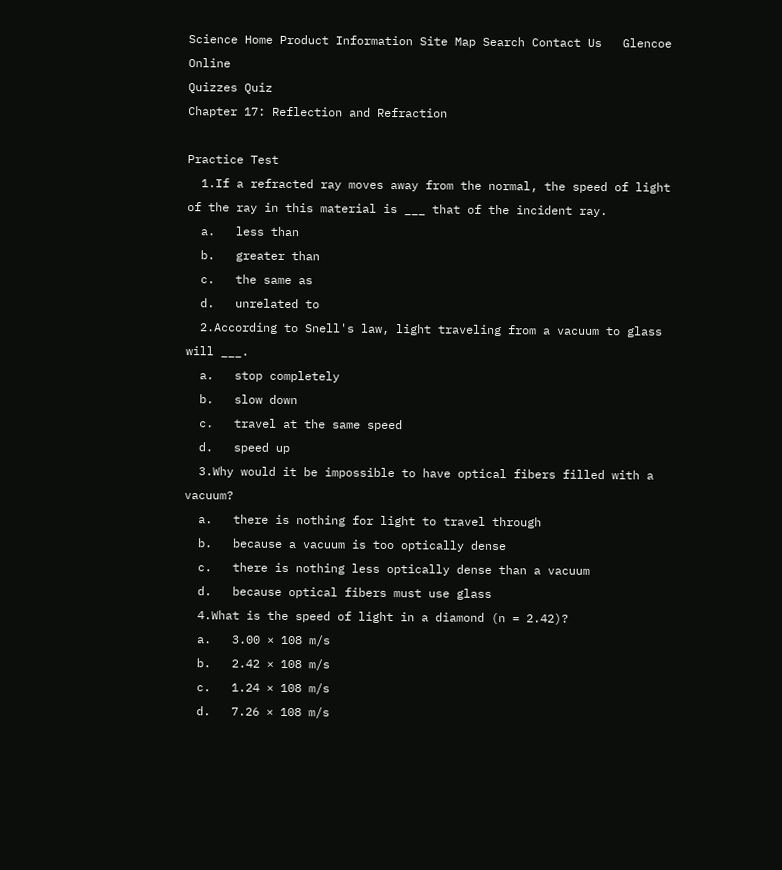Science Home Product Information Site Map Search Contact Us   Glencoe Online
Quizzes Quiz
Chapter 17: Reflection and Refraction

Practice Test
  1.If a refracted ray moves away from the normal, the speed of light of the ray in this material is ___ that of the incident ray.
  a.   less than
  b.   greater than
  c.   the same as
  d.   unrelated to
  2.According to Snell's law, light traveling from a vacuum to glass will ___.
  a.   stop completely
  b.   slow down
  c.   travel at the same speed
  d.   speed up
  3.Why would it be impossible to have optical fibers filled with a vacuum?
  a.   there is nothing for light to travel through
  b.   because a vacuum is too optically dense
  c.   there is nothing less optically dense than a vacuum
  d.   because optical fibers must use glass
  4.What is the speed of light in a diamond (n = 2.42)?
  a.   3.00 × 108 m/s
  b.   2.42 × 108 m/s
  c.   1.24 × 108 m/s
  d.   7.26 × 108 m/s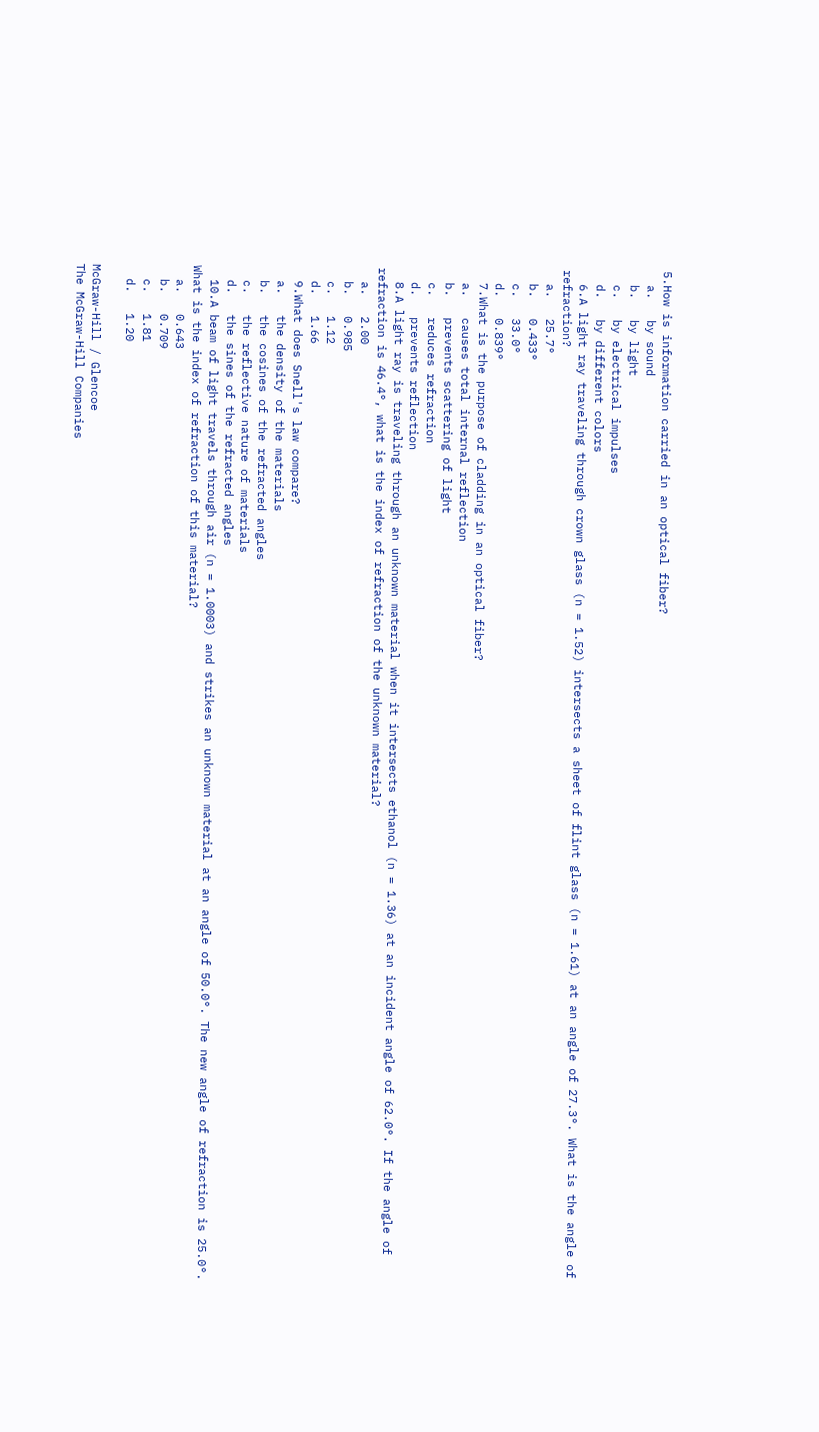5.How is information carried in an optical fiber?
  a.   by sound
  b.   by light
  c.   by electrical impulses
  d.   by different colors
  6.A light ray traveling through crown glass (n = 1.52) intersects a sheet of flint glass (n = 1.61) at an angle of 27.3°. What is the angle of refraction?
  a.   25.7°
  b.   0.433°
  c.   33.0°
  d.   0.839°
  7.What is the purpose of cladding in an optical fiber?
  a.   causes total internal reflection
  b.   prevents scattering of light
  c.   reduces refraction
  d.   prevents reflection
  8.A light ray is traveling through an unknown material when it intersects ethanol (n = 1.36) at an incident angle of 62.0°. If the angle of refraction is 46.4°, what is the index of refraction of the unknown material?
  a.   2.00
  b.   0.985
  c.   1.12
  d.   1.66
  9.What does Snell's law compare?
  a.   the density of the materials
  b.   the cosines of the refracted angles
  c.   the reflective nature of materials
  d.   the sines of the refracted angles
  10.A beam of light travels through air (n = 1.0003) and strikes an unknown material at an angle of 50.0°. The new angle of refraction is 25.0°. What is the index of refraction of this material?
  a.   0.643
  b.   0.709
  c.   1.81
  d.   1.20

McGraw-Hill / Glencoe
The McGraw-Hill Companies